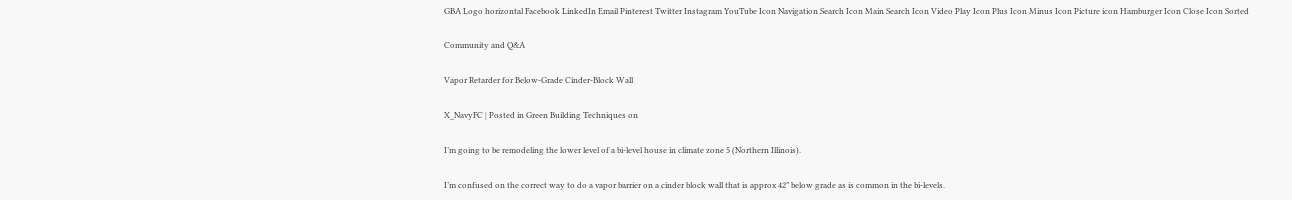GBA Logo horizontal Facebook LinkedIn Email Pinterest Twitter Instagram YouTube Icon Navigation Search Icon Main Search Icon Video Play Icon Plus Icon Minus Icon Picture icon Hamburger Icon Close Icon Sorted

Community and Q&A

Vapor Retarder for Below-Grade Cinder-Block Wall

X_NavyFC | Posted in Green Building Techniques on

I’m going to be remodeling the lower level of a bi-level house in climate zone 5 (Northern Illinois).

I’m confused on the correct way to do a vapor barrier on a cinder block wall that is approx 42” below grade as is common in the bi-levels.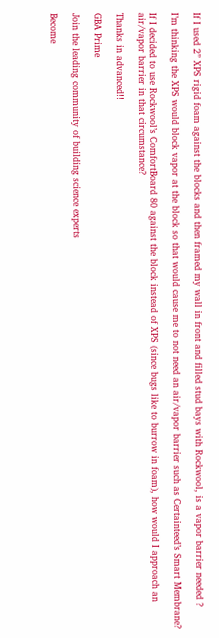If I used 2” XPS rigid foam against the blocks and then framed my wall in front and filled stud bays with Rockwool, is a vapor barrier needed ?

I’m thinking the XPS would block vapor at the block so that would cause me to not need an air/vapor barrier such as Certainteed’s Smart Membrane?

If I decided to use Rockwool’s ComfortBoard 80 against the block instead of XPS (since bugs like to burrow in foam), how would I approach an air/vapor barrier in that circumstance?

Thanks in advanced!!

GBA Prime

Join the leading community of building science experts

Become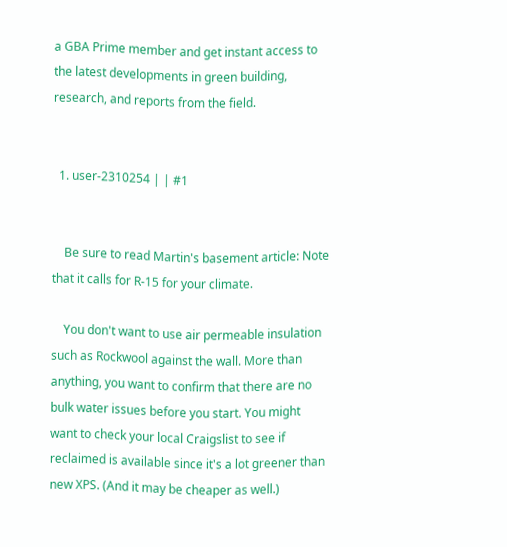a GBA Prime member and get instant access to the latest developments in green building, research, and reports from the field.


  1. user-2310254 | | #1


    Be sure to read Martin's basement article: Note that it calls for R-15 for your climate.

    You don't want to use air permeable insulation such as Rockwool against the wall. More than anything, you want to confirm that there are no bulk water issues before you start. You might want to check your local Craigslist to see if reclaimed is available since it's a lot greener than new XPS. (And it may be cheaper as well.)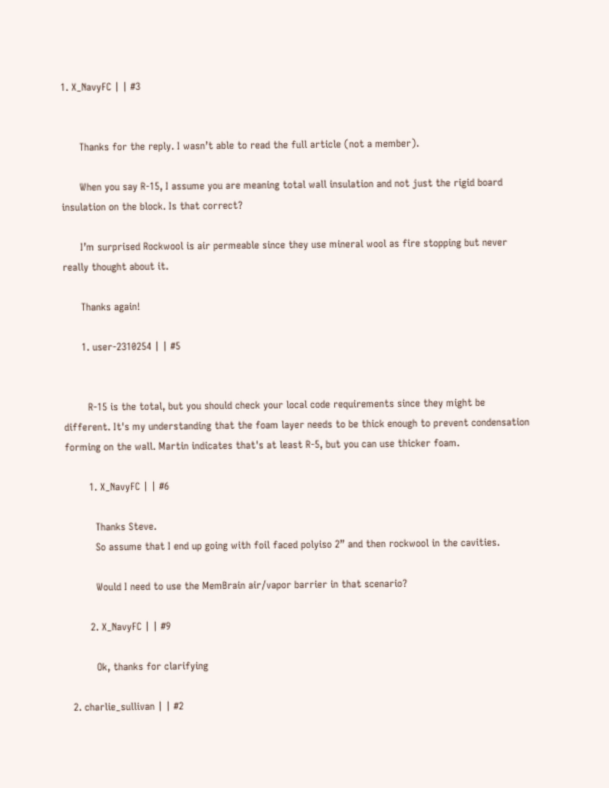1. X_NavyFC | | #3


      Thanks for the reply. I wasn’t able to read the full article (not a member).

      When you say R-15, I assume you are meaning total wall insulation and not just the rigid board insulation on the block. Is that correct?

      I’m surprised Rockwool is air permeable since they use mineral wool as fire stopping but never really thought about it.

      Thanks again!

      1. user-2310254 | | #5


        R-15 is the total, but you should check your local code requirements since they might be different. It's my understanding that the foam layer needs to be thick enough to prevent condensation forming on the wall. Martin indicates that's at least R-5, but you can use thicker foam.

        1. X_NavyFC | | #6

          Thanks Steve.
          So assume that I end up going with foil faced polyiso 2” and then rockwool in the cavities.

          Would I need to use the MemBrain air/vapor barrier in that scenario?

        2. X_NavyFC | | #9

          Ok, thanks for clarifying

  2. charlie_sullivan | | #2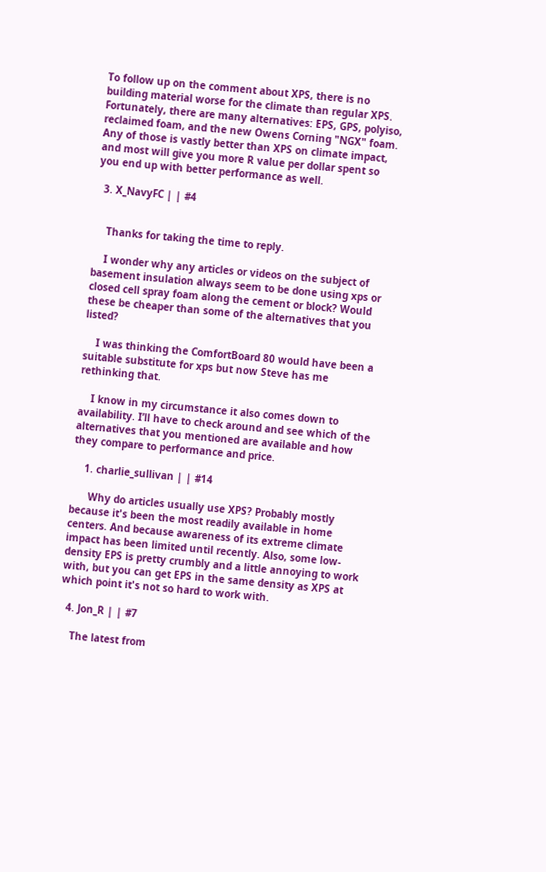To follow up on the comment about XPS, there is no building material worse for the climate than regular XPS. Fortunately, there are many alternatives: EPS, GPS, polyiso, reclaimed foam, and the new Owens Corning "NGX" foam. Any of those is vastly better than XPS on climate impact, and most will give you more R value per dollar spent so you end up with better performance as well.

  3. X_NavyFC | | #4


    Thanks for taking the time to reply.

    I wonder why any articles or videos on the subject of basement insulation always seem to be done using xps or closed cell spray foam along the cement or block? Would these be cheaper than some of the alternatives that you listed?

    I was thinking the ComfortBoard 80 would have been a suitable substitute for xps but now Steve has me rethinking that.

    I know in my circumstance it also comes down to availability. I’ll have to check around and see which of the alternatives that you mentioned are available and how they compare to performance and price.

    1. charlie_sullivan | | #14

      Why do articles usually use XPS? Probably mostly because it's been the most readily available in home centers. And because awareness of its extreme climate impact has been limited until recently. Also, some low-density EPS is pretty crumbly and a little annoying to work with, but you can get EPS in the same density as XPS at which point it's not so hard to work with.

  4. Jon_R | | #7

    The latest from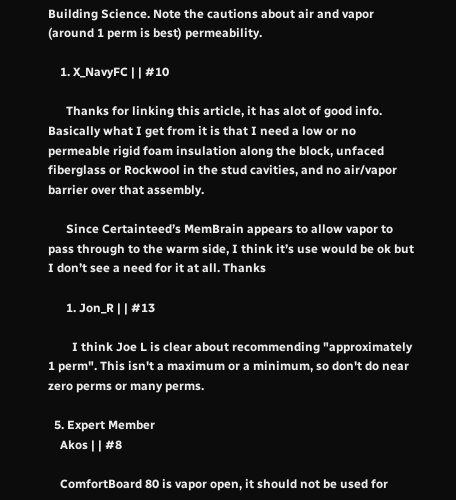Building Science. Note the cautions about air and vapor (around 1 perm is best) permeability.

    1. X_NavyFC | | #10

      Thanks for linking this article, it has alot of good info. Basically what I get from it is that I need a low or no permeable rigid foam insulation along the block, unfaced fiberglass or Rockwool in the stud cavities, and no air/vapor barrier over that assembly.

      Since Certainteed’s MemBrain appears to allow vapor to pass through to the warm side, I think it’s use would be ok but I don’t see a need for it at all. Thanks

      1. Jon_R | | #13

        I think Joe L is clear about recommending "approximately 1 perm". This isn't a maximum or a minimum, so don't do near zero perms or many perms.

  5. Expert Member
    Akos | | #8

    ComfortBoard 80 is vapor open, it should not be used for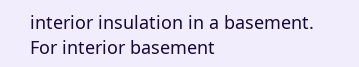interior insulation in a basement. For interior basement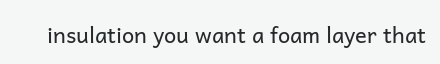insulation you want a foam layer that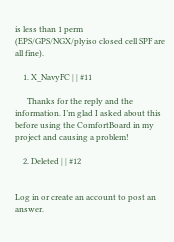is less than 1 perm (EPS/GPS/NGX/plyiso closed cell SPF are all fine).

    1. X_NavyFC | | #11

      Thanks for the reply and the information. I’m glad I asked about this before using the ComfortBoard in my project and causing a problem!

    2. Deleted | | #12


Log in or create an account to post an answer.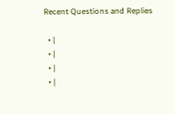Recent Questions and Replies

  • |
  • |
  • |
  • |